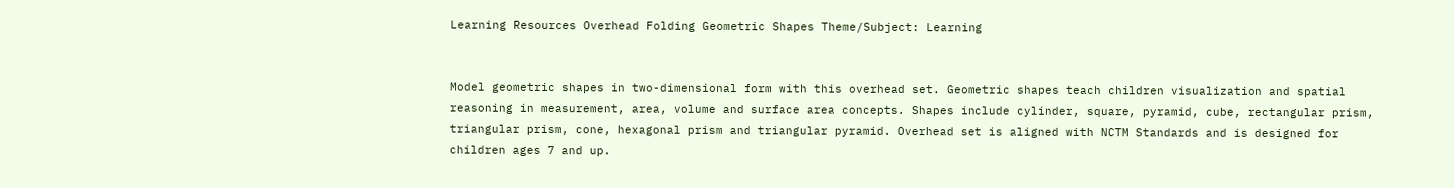Learning Resources Overhead Folding Geometric Shapes Theme/Subject: Learning


Model geometric shapes in two-dimensional form with this overhead set. Geometric shapes teach children visualization and spatial reasoning in measurement, area, volume and surface area concepts. Shapes include cylinder, square, pyramid, cube, rectangular prism, triangular prism, cone, hexagonal prism and triangular pyramid. Overhead set is aligned with NCTM Standards and is designed for children ages 7 and up.